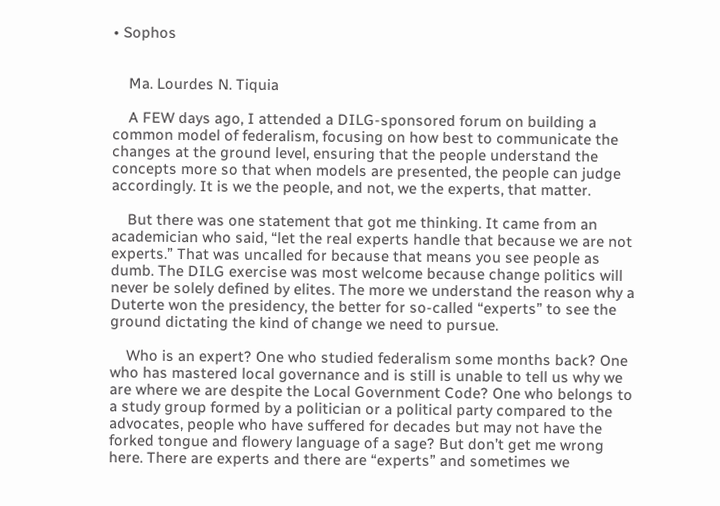• Sophos


    Ma. Lourdes N. Tiquia

    A FEW days ago, I attended a DILG-sponsored forum on building a common model of federalism, focusing on how best to communicate the changes at the ground level, ensuring that the people understand the concepts more so that when models are presented, the people can judge accordingly. It is we the people, and not, we the experts, that matter.

    But there was one statement that got me thinking. It came from an academician who said, “let the real experts handle that because we are not experts.” That was uncalled for because that means you see people as dumb. The DILG exercise was most welcome because change politics will never be solely defined by elites. The more we understand the reason why a Duterte won the presidency, the better for so-called “experts” to see the ground dictating the kind of change we need to pursue.

    Who is an expert? One who studied federalism some months back? One who has mastered local governance and is still is unable to tell us why we are where we are despite the Local Government Code? One who belongs to a study group formed by a politician or a political party compared to the advocates, people who have suffered for decades but may not have the forked tongue and flowery language of a sage? But don’t get me wrong here. There are experts and there are “experts” and sometimes we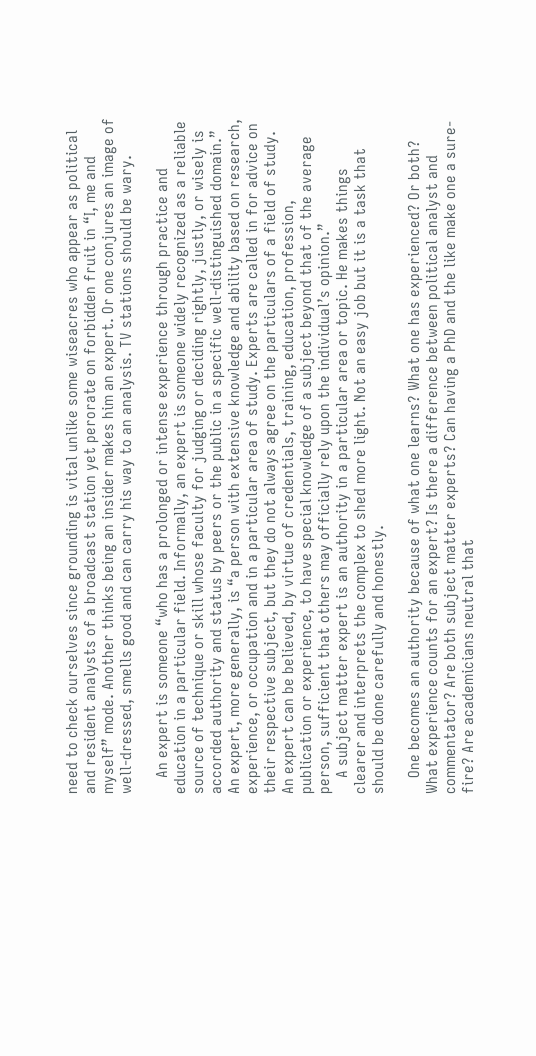need to check ourselves since grounding is vital unlike some wiseacres who appear as political and resident analysts of a broadcast station yet perorate on forbidden fruit in “I, me and myself” mode. Another thinks being an insider makes him an expert. Or one conjures an image of well-dressed, smells good and can carry his way to an analysis. TV stations should be wary.

    An expert is someone “who has a prolonged or intense experience through practice and education in a particular field. Informally, an expert is someone widely recognized as a reliable source of technique or skill whose faculty for judging or deciding rightly, justly, or wisely is accorded authority and status by peers or the public in a specific well-distinguished domain.” An expert, more generally, is “a person with extensive knowledge and ability based on research, experience, or occupation and in a particular area of study. Experts are called in for advice on their respective subject, but they do not always agree on the particulars of a field of study. An expert can be believed, by virtue of credentials, training, education, profession, publication or experience, to have special knowledge of a subject beyond that of the average person, sufficient that others may officially rely upon the individual’s opinion.”
    A subject matter expert is an authority in a particular area or topic. He makes things clearer and interprets the complex to shed more light. Not an easy job but it is a task that should be done carefully and honestly.

    One becomes an authority because of what one learns? What one has experienced? Or both? What experience counts for an expert? Is there a difference between political analyst and commentator? Are both subject matter experts? Can having a PhD and the like make one a sure-fire? Are academicians neutral that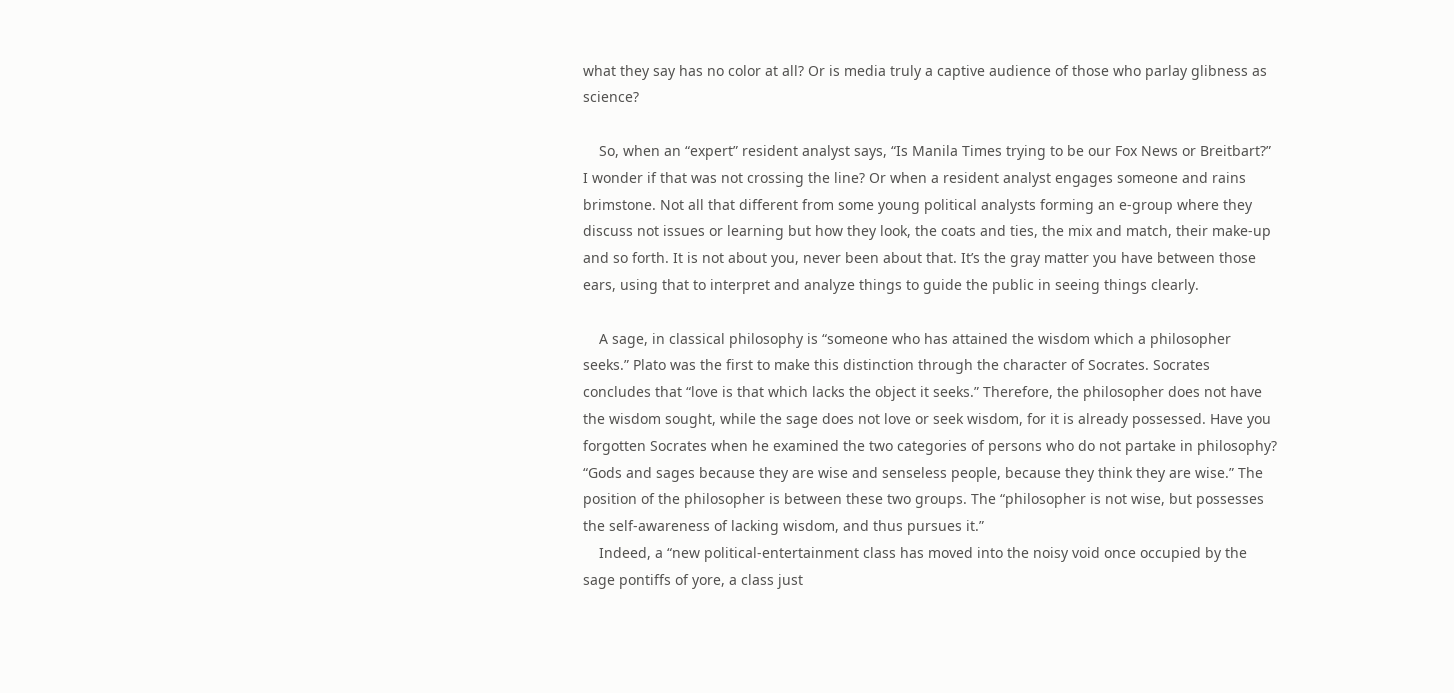what they say has no color at all? Or is media truly a captive audience of those who parlay glibness as science?

    So, when an “expert” resident analyst says, “Is Manila Times trying to be our Fox News or Breitbart?” I wonder if that was not crossing the line? Or when a resident analyst engages someone and rains brimstone. Not all that different from some young political analysts forming an e-group where they discuss not issues or learning but how they look, the coats and ties, the mix and match, their make-up and so forth. It is not about you, never been about that. It’s the gray matter you have between those ears, using that to interpret and analyze things to guide the public in seeing things clearly.

    A sage, in classical philosophy is “someone who has attained the wisdom which a philosopher seeks.” Plato was the first to make this distinction through the character of Socrates. Socrates concludes that “love is that which lacks the object it seeks.” Therefore, the philosopher does not have the wisdom sought, while the sage does not love or seek wisdom, for it is already possessed. Have you forgotten Socrates when he examined the two categories of persons who do not partake in philosophy? “Gods and sages because they are wise and senseless people, because they think they are wise.” The position of the philosopher is between these two groups. The “philosopher is not wise, but possesses the self-awareness of lacking wisdom, and thus pursues it.”
    Indeed, a “new political-entertainment class has moved into the noisy void once occupied by the sage pontiffs of yore, a class just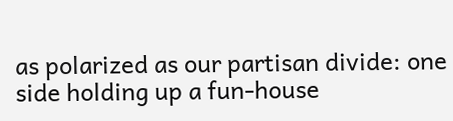as polarized as our partisan divide: one side holding up a fun-house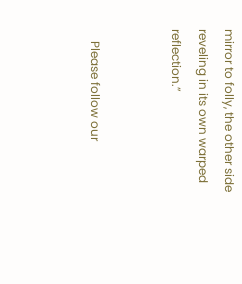mirror to folly, the other side reveling in its own warped reflection.”


    Please follow our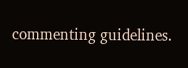commenting guidelines.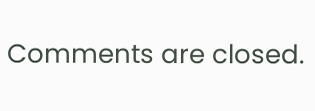Comments are closed.